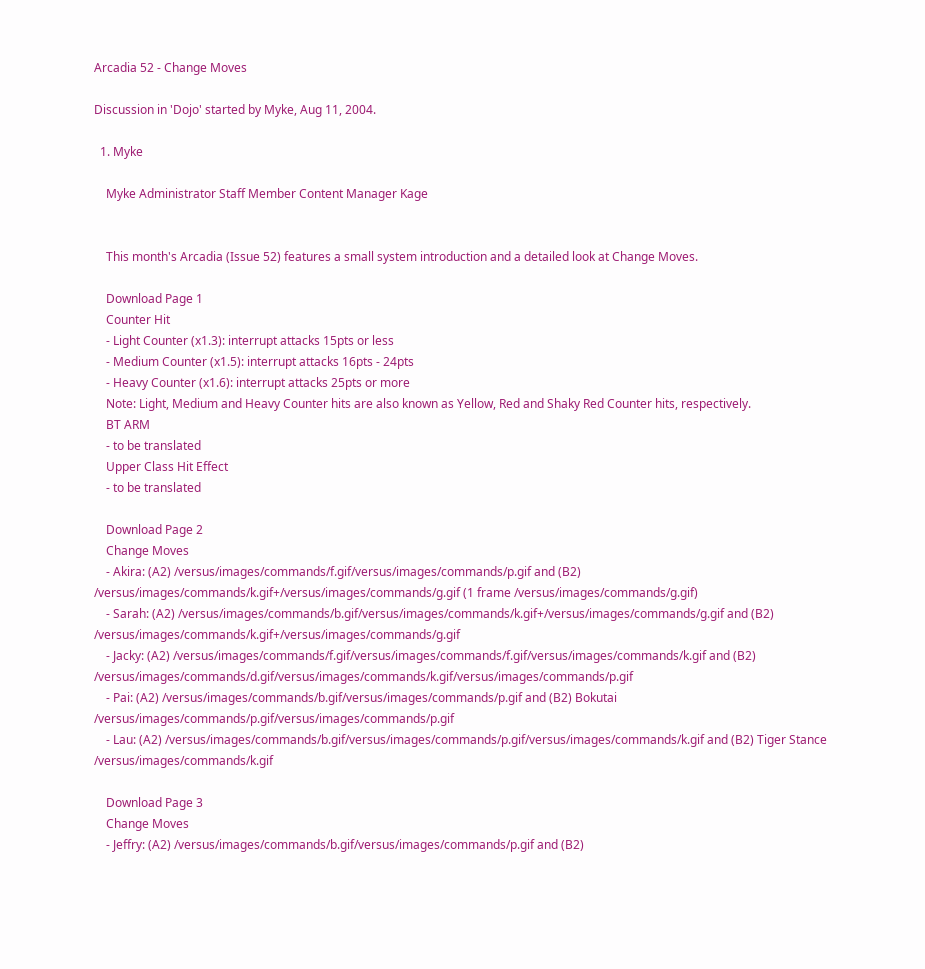Arcadia 52 - Change Moves

Discussion in 'Dojo' started by Myke, Aug 11, 2004.

  1. Myke

    Myke Administrator Staff Member Content Manager Kage


    This month's Arcadia (Issue 52) features a small system introduction and a detailed look at Change Moves.

    Download Page 1
    Counter Hit
    - Light Counter (x1.3): interrupt attacks 15pts or less
    - Medium Counter (x1.5): interrupt attacks 16pts - 24pts
    - Heavy Counter (x1.6): interrupt attacks 25pts or more
    Note: Light, Medium and Heavy Counter hits are also known as Yellow, Red and Shaky Red Counter hits, respectively.
    BT ARM
    - to be translated
    Upper Class Hit Effect
    - to be translated

    Download Page 2
    Change Moves
    - Akira: (A2) /versus/images/commands/f.gif/versus/images/commands/p.gif and (B2) /versus/images/commands/k.gif+/versus/images/commands/g.gif (1 frame /versus/images/commands/g.gif)
    - Sarah: (A2) /versus/images/commands/b.gif/versus/images/commands/k.gif+/versus/images/commands/g.gif and (B2) /versus/images/commands/k.gif+/versus/images/commands/g.gif
    - Jacky: (A2) /versus/images/commands/f.gif/versus/images/commands/f.gif/versus/images/commands/k.gif and (B2) /versus/images/commands/d.gif/versus/images/commands/k.gif/versus/images/commands/p.gif
    - Pai: (A2) /versus/images/commands/b.gif/versus/images/commands/p.gif and (B2) Bokutai /versus/images/commands/p.gif/versus/images/commands/p.gif
    - Lau: (A2) /versus/images/commands/b.gif/versus/images/commands/p.gif/versus/images/commands/k.gif and (B2) Tiger Stance /versus/images/commands/k.gif

    Download Page 3
    Change Moves
    - Jeffry: (A2) /versus/images/commands/b.gif/versus/images/commands/p.gif and (B2)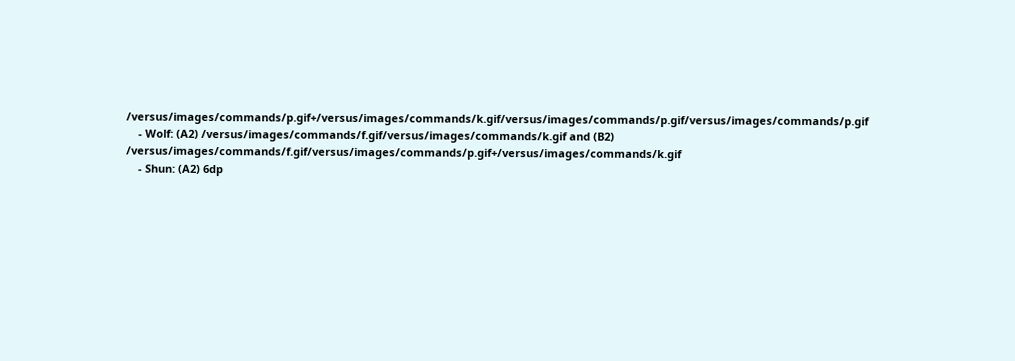/versus/images/commands/p.gif+/versus/images/commands/k.gif/versus/images/commands/p.gif/versus/images/commands/p.gif
    - Wolf: (A2) /versus/images/commands/f.gif/versus/images/commands/k.gif and (B2) /versus/images/commands/f.gif/versus/images/commands/p.gif+/versus/images/commands/k.gif
    - Shun: (A2) 6dp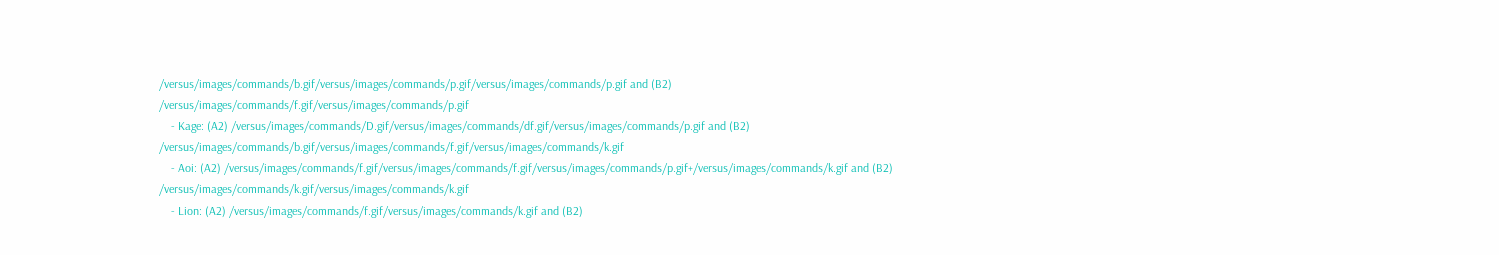/versus/images/commands/b.gif/versus/images/commands/p.gif/versus/images/commands/p.gif and (B2) /versus/images/commands/f.gif/versus/images/commands/p.gif
    - Kage: (A2) /versus/images/commands/D.gif/versus/images/commands/df.gif/versus/images/commands/p.gif and (B2) /versus/images/commands/b.gif/versus/images/commands/f.gif/versus/images/commands/k.gif
    - Aoi: (A2) /versus/images/commands/f.gif/versus/images/commands/f.gif/versus/images/commands/p.gif+/versus/images/commands/k.gif and (B2) /versus/images/commands/k.gif/versus/images/commands/k.gif
    - Lion: (A2) /versus/images/commands/f.gif/versus/images/commands/k.gif and (B2)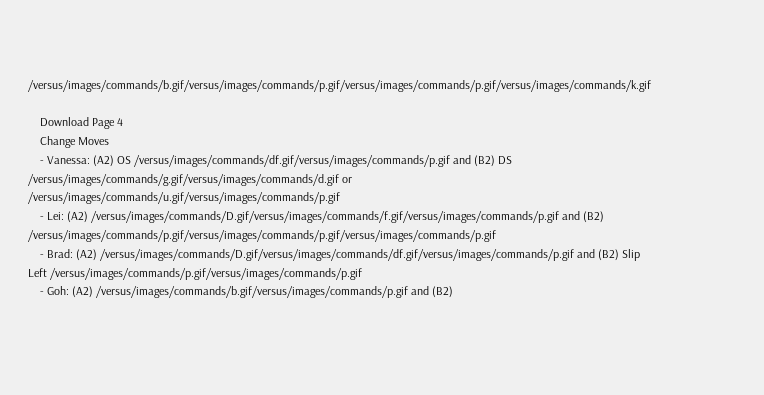/versus/images/commands/b.gif/versus/images/commands/p.gif/versus/images/commands/p.gif/versus/images/commands/k.gif

    Download Page 4
    Change Moves
    - Vanessa: (A2) OS /versus/images/commands/df.gif/versus/images/commands/p.gif and (B2) DS /versus/images/commands/g.gif/versus/images/commands/d.gif or /versus/images/commands/u.gif/versus/images/commands/p.gif
    - Lei: (A2) /versus/images/commands/D.gif/versus/images/commands/f.gif/versus/images/commands/p.gif and (B2) /versus/images/commands/p.gif/versus/images/commands/p.gif/versus/images/commands/p.gif
    - Brad: (A2) /versus/images/commands/D.gif/versus/images/commands/df.gif/versus/images/commands/p.gif and (B2) Slip Left /versus/images/commands/p.gif/versus/images/commands/p.gif
    - Goh: (A2) /versus/images/commands/b.gif/versus/images/commands/p.gif and (B2)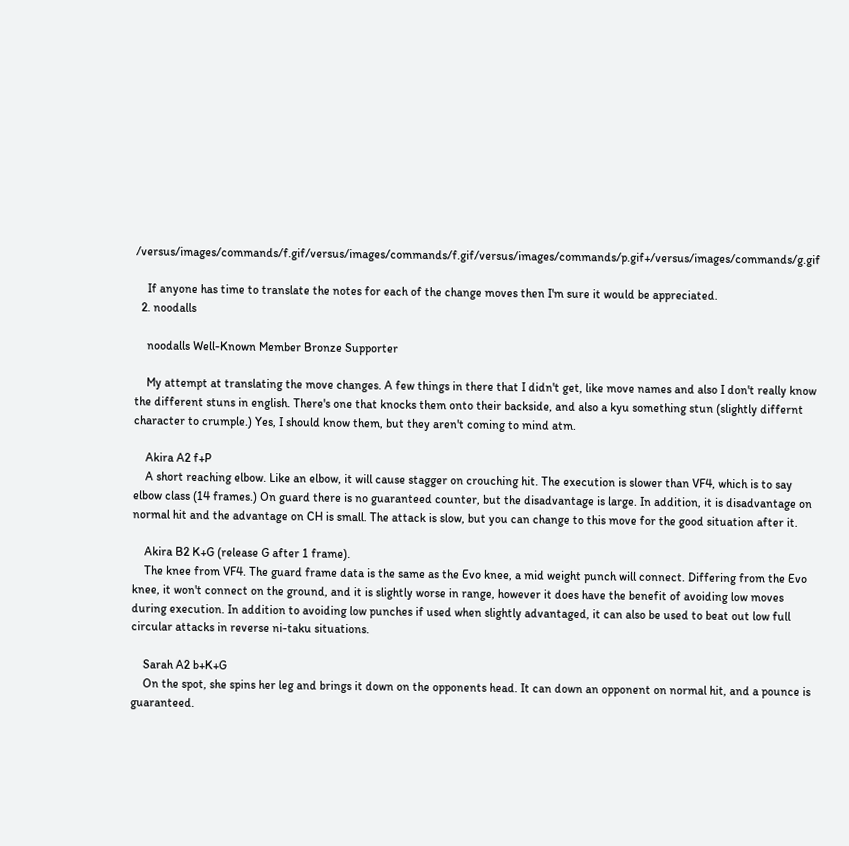/versus/images/commands/f.gif/versus/images/commands/f.gif/versus/images/commands/p.gif+/versus/images/commands/g.gif

    If anyone has time to translate the notes for each of the change moves then I'm sure it would be appreciated.
  2. noodalls

    noodalls Well-Known Member Bronze Supporter

    My attempt at translating the move changes. A few things in there that I didn't get, like move names and also I don't really know the different stuns in english. There's one that knocks them onto their backside, and also a kyu something stun (slightly differnt character to crumple.) Yes, I should know them, but they aren't coming to mind atm.

    Akira A2 f+P
    A short reaching elbow. Like an elbow, it will cause stagger on crouching hit. The execution is slower than VF4, which is to say elbow class (14 frames.) On guard there is no guaranteed counter, but the disadvantage is large. In addition, it is disadvantage on normal hit and the advantage on CH is small. The attack is slow, but you can change to this move for the good situation after it.

    Akira B2 K+G (release G after 1 frame).
    The knee from VF4. The guard frame data is the same as the Evo knee, a mid weight punch will connect. Differing from the Evo knee, it won't connect on the ground, and it is slightly worse in range, however it does have the benefit of avoiding low moves during execution. In addition to avoiding low punches if used when slightly advantaged, it can also be used to beat out low full circular attacks in reverse ni-taku situations.

    Sarah A2 b+K+G
    On the spot, she spins her leg and brings it down on the opponents head. It can down an opponent on normal hit, and a pounce is guaranteed.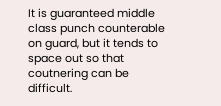It is guaranteed middle class punch counterable on guard, but it tends to space out so that coutnering can be difficult.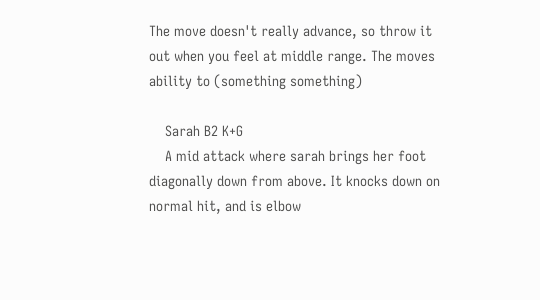The move doesn't really advance, so throw it out when you feel at middle range. The moves ability to (something something)

    Sarah B2 K+G
    A mid attack where sarah brings her foot diagonally down from above. It knocks down on normal hit, and is elbow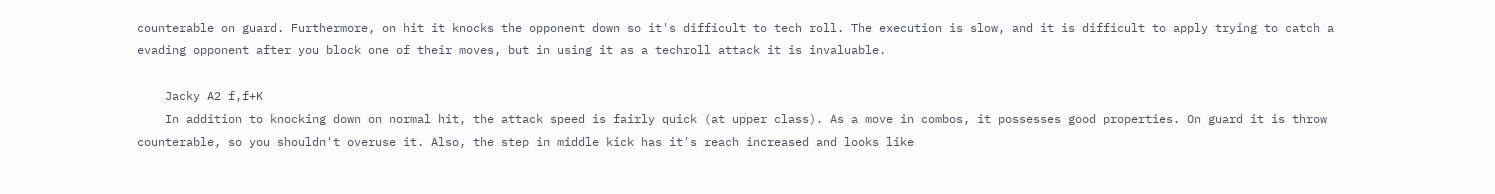counterable on guard. Furthermore, on hit it knocks the opponent down so it's difficult to tech roll. The execution is slow, and it is difficult to apply trying to catch a evading opponent after you block one of their moves, but in using it as a techroll attack it is invaluable.

    Jacky A2 f,f+K
    In addition to knocking down on normal hit, the attack speed is fairly quick (at upper class). As a move in combos, it possesses good properties. On guard it is throw counterable, so you shouldn't overuse it. Also, the step in middle kick has it's reach increased and looks like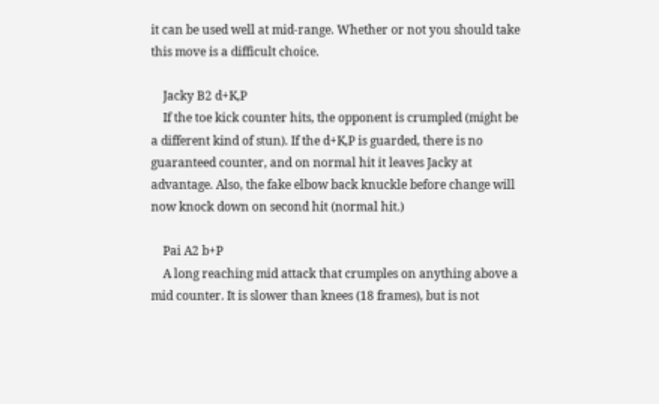it can be used well at mid-range. Whether or not you should take this move is a difficult choice.

    Jacky B2 d+K,P
    If the toe kick counter hits, the opponent is crumpled (might be a different kind of stun). If the d+K,P is guarded, there is no guaranteed counter, and on normal hit it leaves Jacky at advantage. Also, the fake elbow back knuckle before change will now knock down on second hit (normal hit.)

    Pai A2 b+P
    A long reaching mid attack that crumples on anything above a mid counter. It is slower than knees (18 frames), but is not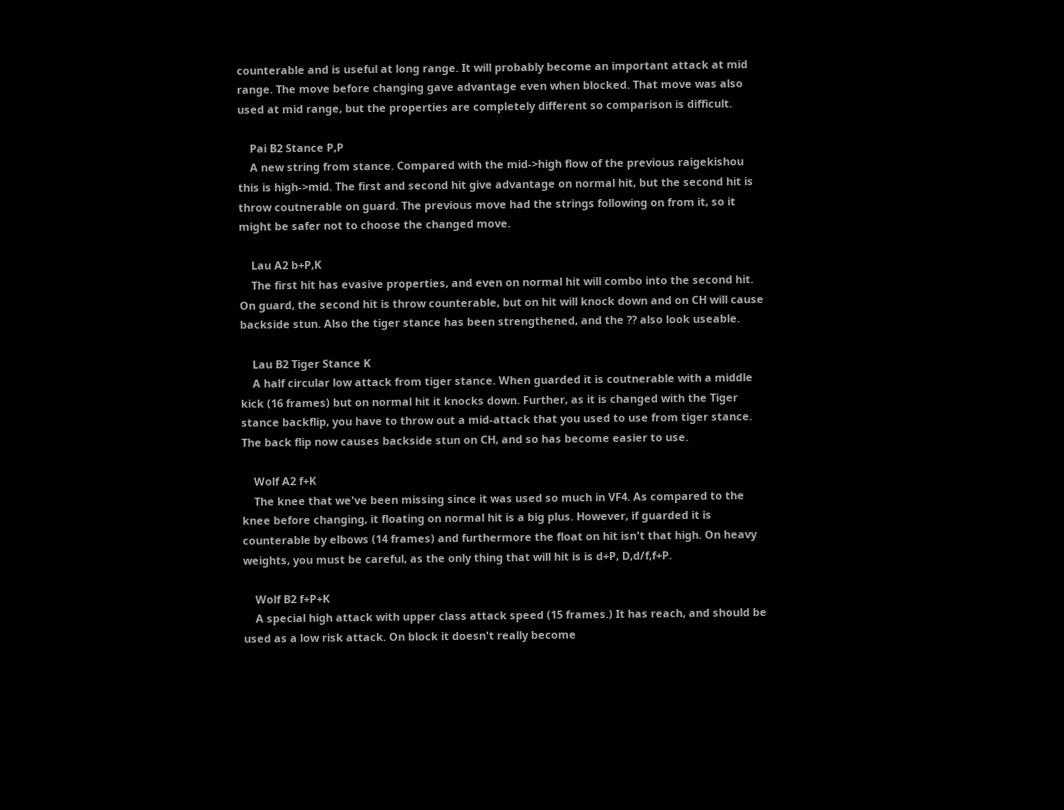counterable and is useful at long range. It will probably become an important attack at mid range. The move before changing gave advantage even when blocked. That move was also used at mid range, but the properties are completely different so comparison is difficult.

    Pai B2 Stance P,P
    A new string from stance. Compared with the mid->high flow of the previous raigekishou this is high->mid. The first and second hit give advantage on normal hit, but the second hit is throw coutnerable on guard. The previous move had the strings following on from it, so it might be safer not to choose the changed move.

    Lau A2 b+P,K
    The first hit has evasive properties, and even on normal hit will combo into the second hit. On guard, the second hit is throw counterable, but on hit will knock down and on CH will cause backside stun. Also the tiger stance has been strengthened, and the ?? also look useable.

    Lau B2 Tiger Stance K
    A half circular low attack from tiger stance. When guarded it is coutnerable with a middle kick (16 frames) but on normal hit it knocks down. Further, as it is changed with the Tiger stance backflip, you have to throw out a mid-attack that you used to use from tiger stance. The back flip now causes backside stun on CH, and so has become easier to use.

    Wolf A2 f+K
    The knee that we've been missing since it was used so much in VF4. As compared to the knee before changing, it floating on normal hit is a big plus. However, if guarded it is counterable by elbows (14 frames) and furthermore the float on hit isn't that high. On heavy weights, you must be careful, as the only thing that will hit is is d+P, D,d/f,f+P.

    Wolf B2 f+P+K
    A special high attack with upper class attack speed (15 frames.) It has reach, and should be used as a low risk attack. On block it doesn't really become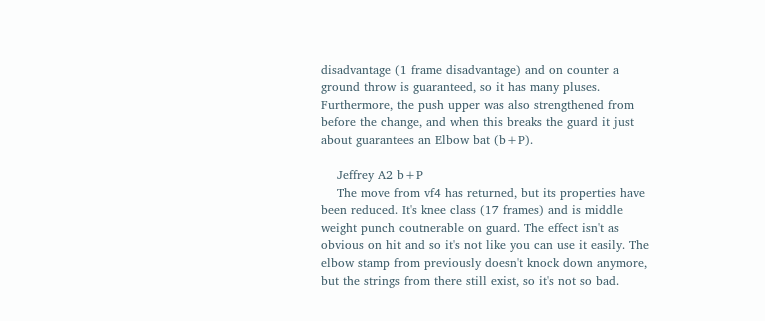disadvantage (1 frame disadvantage) and on counter a ground throw is guaranteed, so it has many pluses. Furthermore, the push upper was also strengthened from before the change, and when this breaks the guard it just about guarantees an Elbow bat (b+P).

    Jeffrey A2 b+P
    The move from vf4 has returned, but its properties have been reduced. It's knee class (17 frames) and is middle weight punch coutnerable on guard. The effect isn't as obvious on hit and so it's not like you can use it easily. The elbow stamp from previously doesn't knock down anymore, but the strings from there still exist, so it's not so bad.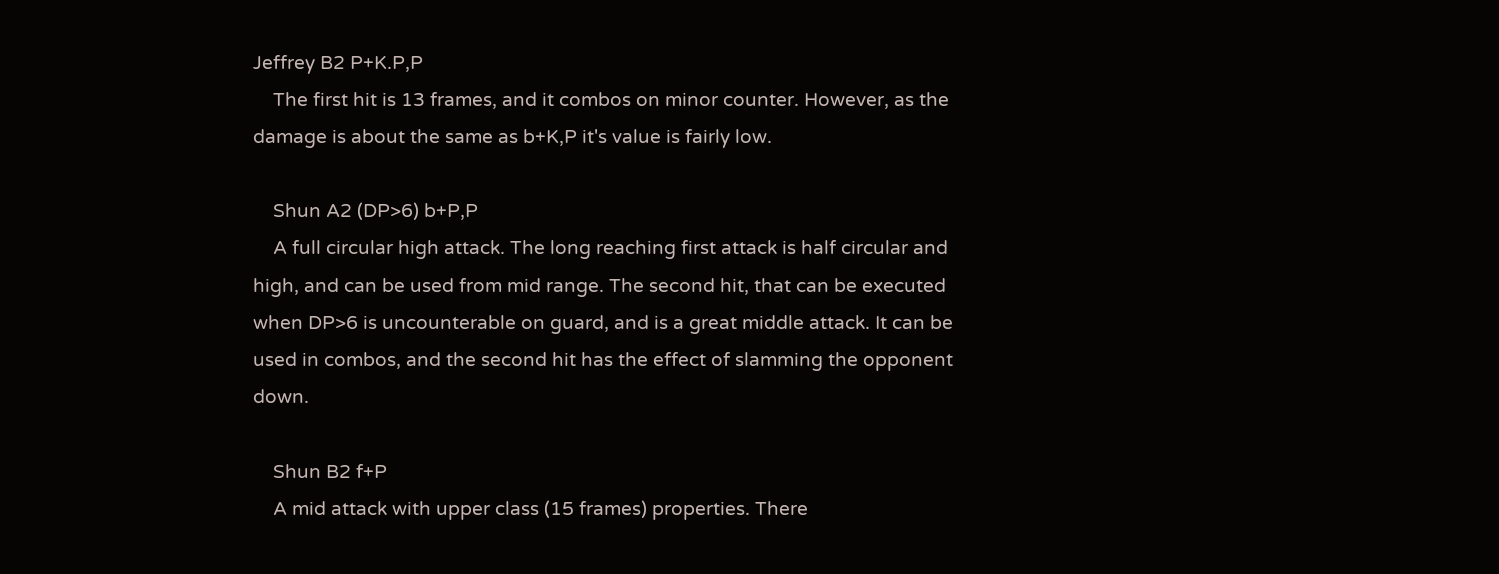Jeffrey B2 P+K.P,P
    The first hit is 13 frames, and it combos on minor counter. However, as the damage is about the same as b+K,P it's value is fairly low.

    Shun A2 (DP>6) b+P,P
    A full circular high attack. The long reaching first attack is half circular and high, and can be used from mid range. The second hit, that can be executed when DP>6 is uncounterable on guard, and is a great middle attack. It can be used in combos, and the second hit has the effect of slamming the opponent down.

    Shun B2 f+P
    A mid attack with upper class (15 frames) properties. There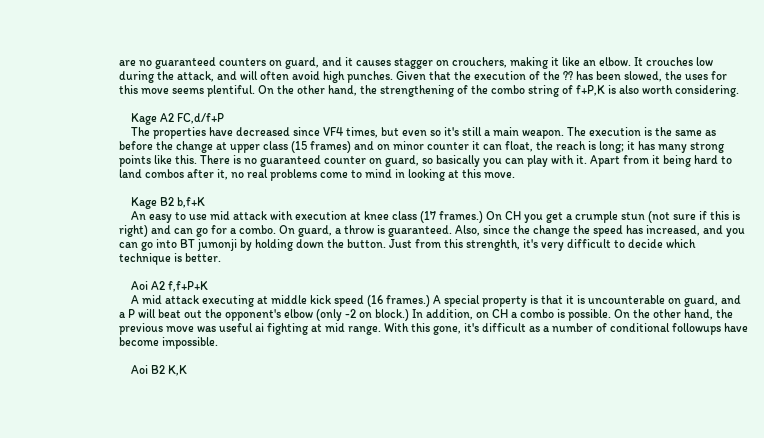are no guaranteed counters on guard, and it causes stagger on crouchers, making it like an elbow. It crouches low during the attack, and will often avoid high punches. Given that the execution of the ?? has been slowed, the uses for this move seems plentiful. On the other hand, the strengthening of the combo string of f+P,K is also worth considering.

    Kage A2 FC,d/f+P
    The properties have decreased since VF4 times, but even so it's still a main weapon. The execution is the same as before the change at upper class (15 frames) and on minor counter it can float, the reach is long; it has many strong points like this. There is no guaranteed counter on guard, so basically you can play with it. Apart from it being hard to land combos after it, no real problems come to mind in looking at this move.

    Kage B2 b,f+K
    An easy to use mid attack with execution at knee class (17 frames.) On CH you get a crumple stun (not sure if this is right) and can go for a combo. On guard, a throw is guaranteed. Also, since the change the speed has increased, and you can go into BT jumonji by holding down the button. Just from this strenghth, it's very difficult to decide which technique is better.

    Aoi A2 f,f+P+K
    A mid attack executing at middle kick speed (16 frames.) A special property is that it is uncounterable on guard, and a P will beat out the opponent's elbow (only -2 on block.) In addition, on CH a combo is possible. On the other hand, the previous move was useful ai fighting at mid range. With this gone, it's difficult as a number of conditional followups have become impossible.

    Aoi B2 K,K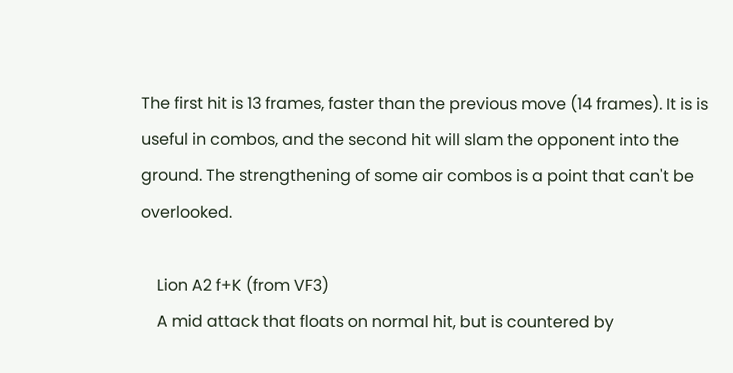The first hit is 13 frames, faster than the previous move (14 frames). It is is useful in combos, and the second hit will slam the opponent into the ground. The strengthening of some air combos is a point that can't be overlooked.

    Lion A2 f+K (from VF3)
    A mid attack that floats on normal hit, but is countered by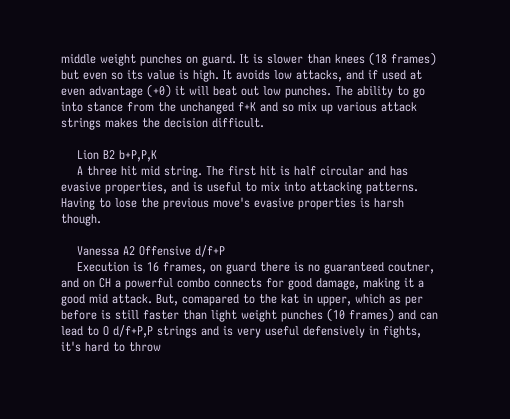middle weight punches on guard. It is slower than knees (18 frames) but even so its value is high. It avoids low attacks, and if used at even advantage (+0) it will beat out low punches. The ability to go into stance from the unchanged f+K and so mix up various attack strings makes the decision difficult.

    Lion B2 b+P,P,K
    A three hit mid string. The first hit is half circular and has evasive properties, and is useful to mix into attacking patterns. Having to lose the previous move's evasive properties is harsh though.

    Vanessa A2 Offensive d/f+P
    Execution is 16 frames, on guard there is no guaranteed coutner, and on CH a powerful combo connects for good damage, making it a good mid attack. But, comapared to the kat in upper, which as per before is still faster than light weight punches (10 frames) and can lead to O d/f+P,P strings and is very useful defensively in fights, it's hard to throw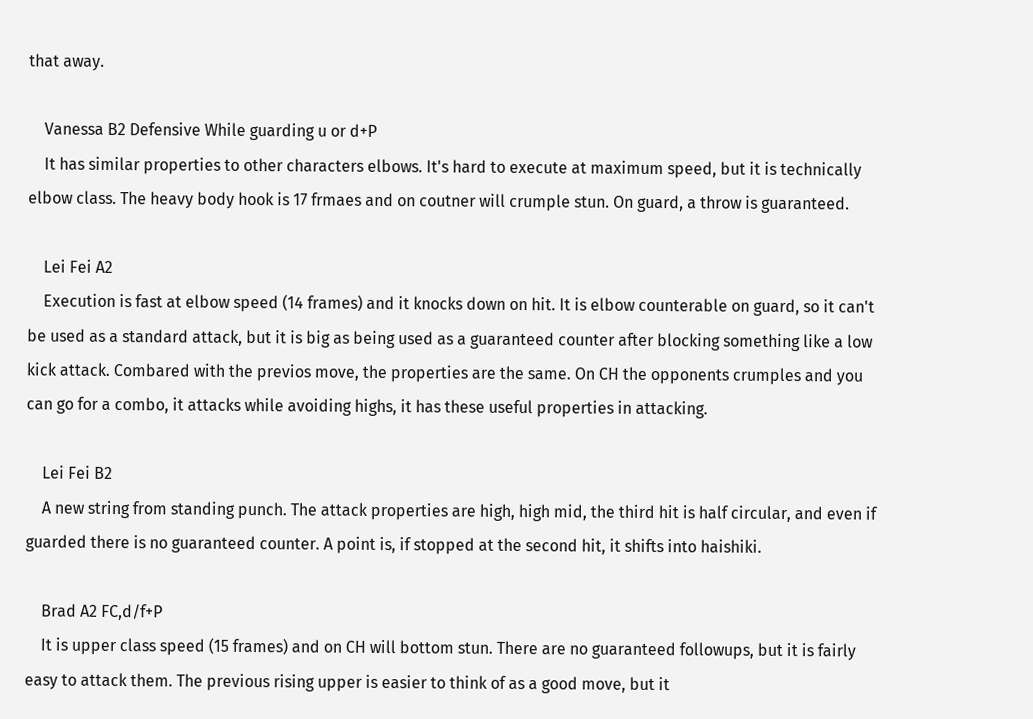that away.

    Vanessa B2 Defensive While guarding u or d+P
    It has similar properties to other characters elbows. It's hard to execute at maximum speed, but it is technically elbow class. The heavy body hook is 17 frmaes and on coutner will crumple stun. On guard, a throw is guaranteed.

    Lei Fei A2
    Execution is fast at elbow speed (14 frames) and it knocks down on hit. It is elbow counterable on guard, so it can't be used as a standard attack, but it is big as being used as a guaranteed counter after blocking something like a low kick attack. Combared with the previos move, the properties are the same. On CH the opponents crumples and you can go for a combo, it attacks while avoiding highs, it has these useful properties in attacking.

    Lei Fei B2
    A new string from standing punch. The attack properties are high, high mid, the third hit is half circular, and even if guarded there is no guaranteed counter. A point is, if stopped at the second hit, it shifts into haishiki.

    Brad A2 FC,d/f+P
    It is upper class speed (15 frames) and on CH will bottom stun. There are no guaranteed followups, but it is fairly easy to attack them. The previous rising upper is easier to think of as a good move, but it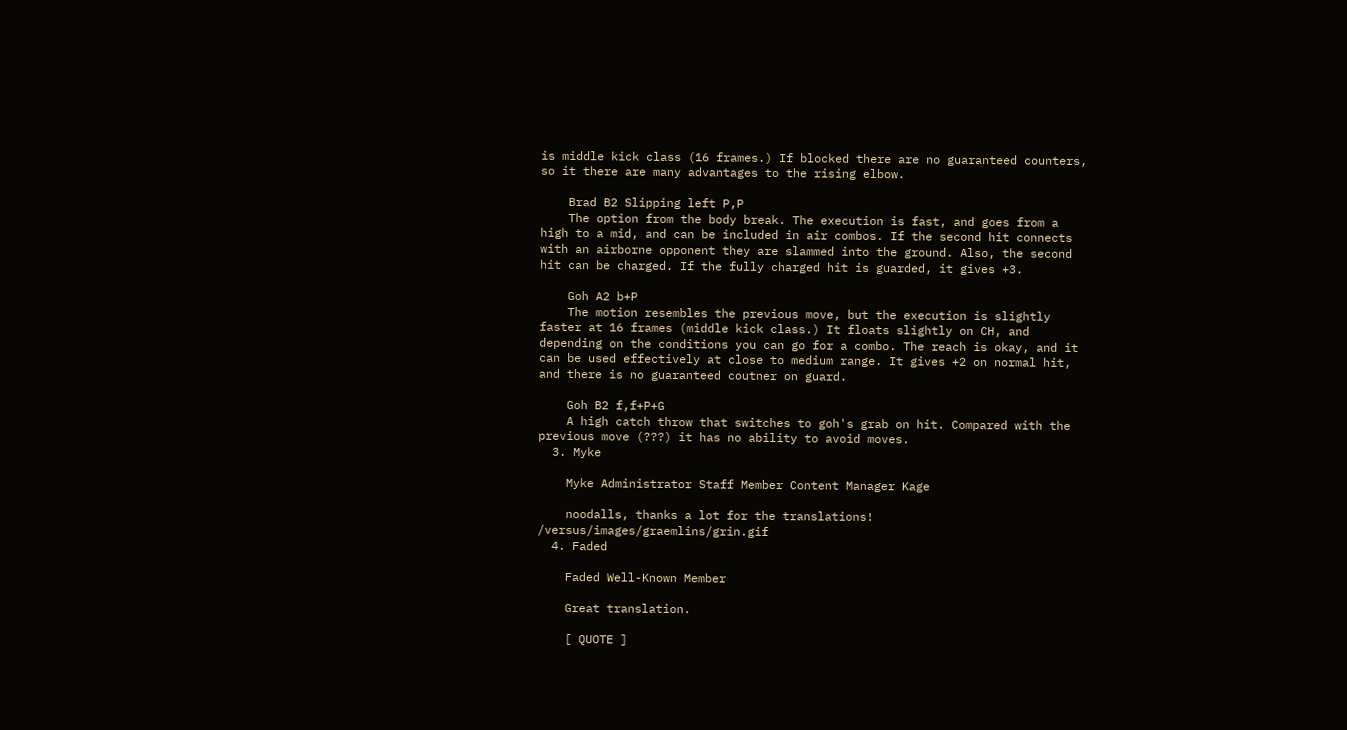is middle kick class (16 frames.) If blocked there are no guaranteed counters, so it there are many advantages to the rising elbow.

    Brad B2 Slipping left P,P
    The option from the body break. The execution is fast, and goes from a high to a mid, and can be included in air combos. If the second hit connects with an airborne opponent they are slammed into the ground. Also, the second hit can be charged. If the fully charged hit is guarded, it gives +3.

    Goh A2 b+P
    The motion resembles the previous move, but the execution is slightly faster at 16 frames (middle kick class.) It floats slightly on CH, and depending on the conditions you can go for a combo. The reach is okay, and it can be used effectively at close to medium range. It gives +2 on normal hit, and there is no guaranteed coutner on guard.

    Goh B2 f,f+P+G
    A high catch throw that switches to goh's grab on hit. Compared with the previous move (???) it has no ability to avoid moves.
  3. Myke

    Myke Administrator Staff Member Content Manager Kage

    noodalls, thanks a lot for the translations! /versus/images/graemlins/grin.gif
  4. Faded

    Faded Well-Known Member

    Great translation.

    [ QUOTE ]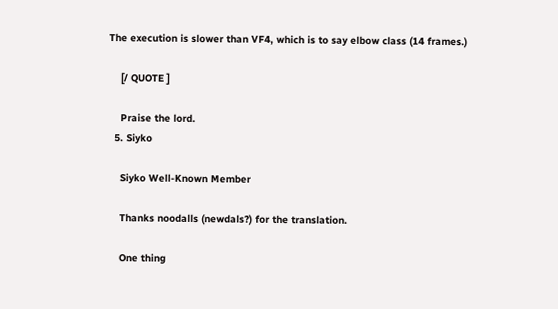The execution is slower than VF4, which is to say elbow class (14 frames.)

    [/ QUOTE ]

    Praise the lord.
  5. Siyko

    Siyko Well-Known Member

    Thanks noodalls (newdals?) for the translation.

    One thing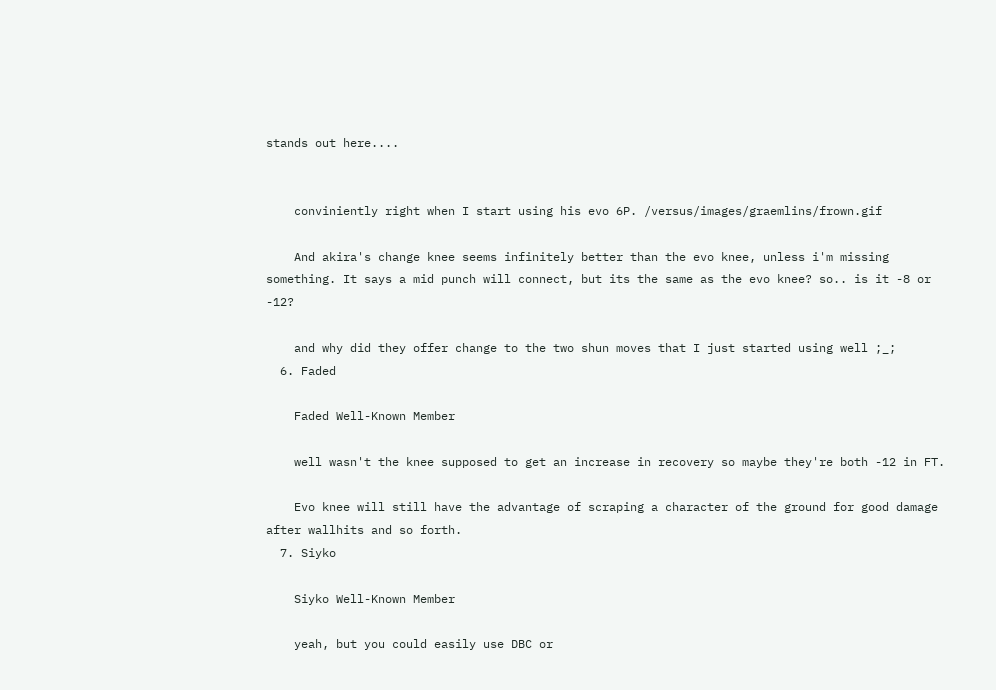stands out here....


    conviniently right when I start using his evo 6P. /versus/images/graemlins/frown.gif

    And akira's change knee seems infinitely better than the evo knee, unless i'm missing something. It says a mid punch will connect, but its the same as the evo knee? so.. is it -8 or -12?

    and why did they offer change to the two shun moves that I just started using well ;_;
  6. Faded

    Faded Well-Known Member

    well wasn't the knee supposed to get an increase in recovery so maybe they're both -12 in FT.

    Evo knee will still have the advantage of scraping a character of the ground for good damage after wallhits and so forth.
  7. Siyko

    Siyko Well-Known Member

    yeah, but you could easily use DBC or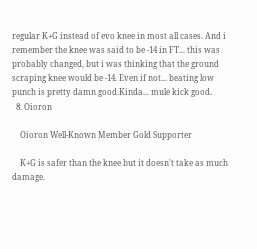regular K+G instead of evo knee in most all cases. And i remember the knee was said to be -14 in FT... this was probably changed, but i was thinking that the ground scraping knee would be -14. Even if not... beating low punch is pretty damn good.Kinda... mule kick good.
  8. Oioron

    Oioron Well-Known Member Gold Supporter

    K+G is safer than the knee but it doesn't take as much damage.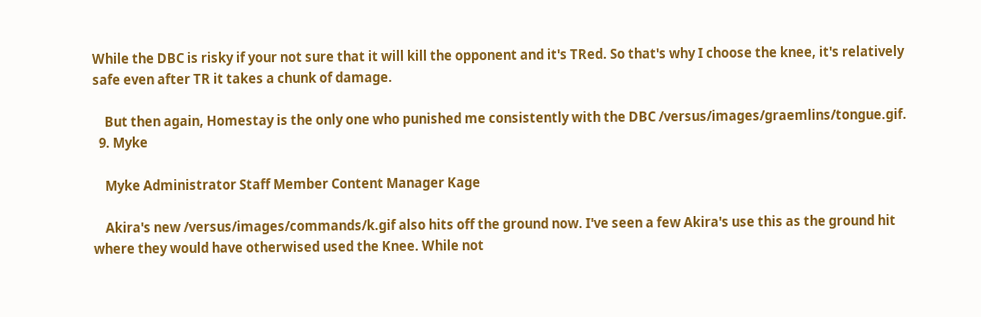While the DBC is risky if your not sure that it will kill the opponent and it's TRed. So that's why I choose the knee, it's relatively safe even after TR it takes a chunk of damage.

    But then again, Homestay is the only one who punished me consistently with the DBC /versus/images/graemlins/tongue.gif.
  9. Myke

    Myke Administrator Staff Member Content Manager Kage

    Akira's new /versus/images/commands/k.gif also hits off the ground now. I've seen a few Akira's use this as the ground hit where they would have otherwised used the Knee. While not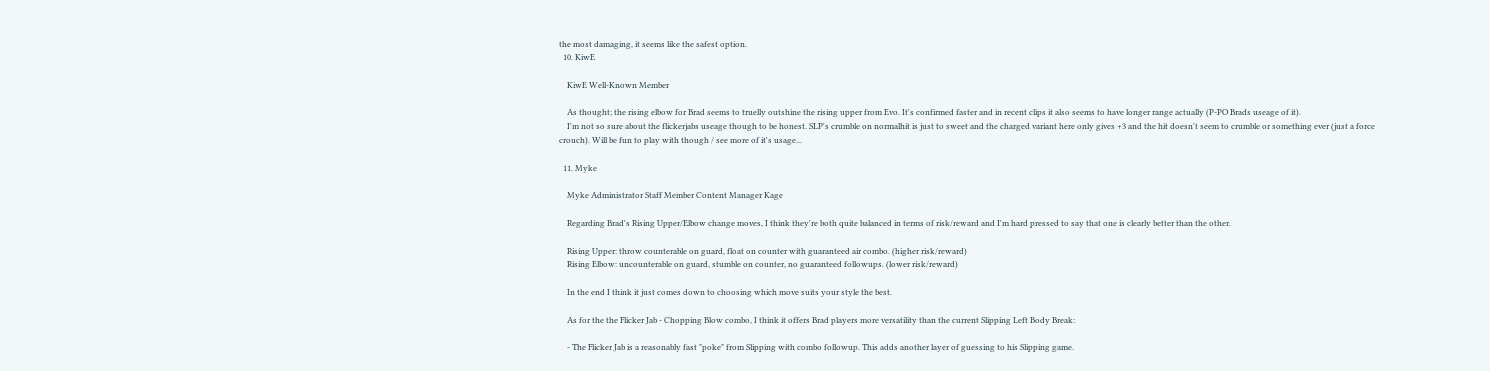the most damaging, it seems like the safest option.
  10. KiwE

    KiwE Well-Known Member

    As thought; the rising elbow for Brad seems to truelly outshine the rising upper from Evo. It's confirmed faster and in recent clips it also seems to have longer range actually (P-PO Brads useage of it).
    I'm not so sure about the flickerjabs useage though to be honest. SLP's crumble on normalhit is just to sweet and the charged variant here only gives +3 and the hit doesn't seem to crumble or something ever (just a force crouch). Will be fun to play with though / see more of it's usage...

  11. Myke

    Myke Administrator Staff Member Content Manager Kage

    Regarding Brad's Rising Upper/Elbow change moves, I think they're both quite balanced in terms of risk/reward and I'm hard pressed to say that one is clearly better than the other.

    Rising Upper: throw counterable on guard, float on counter with guaranteed air combo. (higher risk/reward)
    Rising Elbow: uncounterable on guard, stumble on counter, no guaranteed followups. (lower risk/reward)

    In the end I think it just comes down to choosing which move suits your style the best.

    As for the the Flicker Jab - Chopping Blow combo, I think it offers Brad players more versatility than the current Slipping Left Body Break:

    - The Flicker Jab is a reasonably fast "poke" from Slipping with combo followup. This adds another layer of guessing to his Slipping game.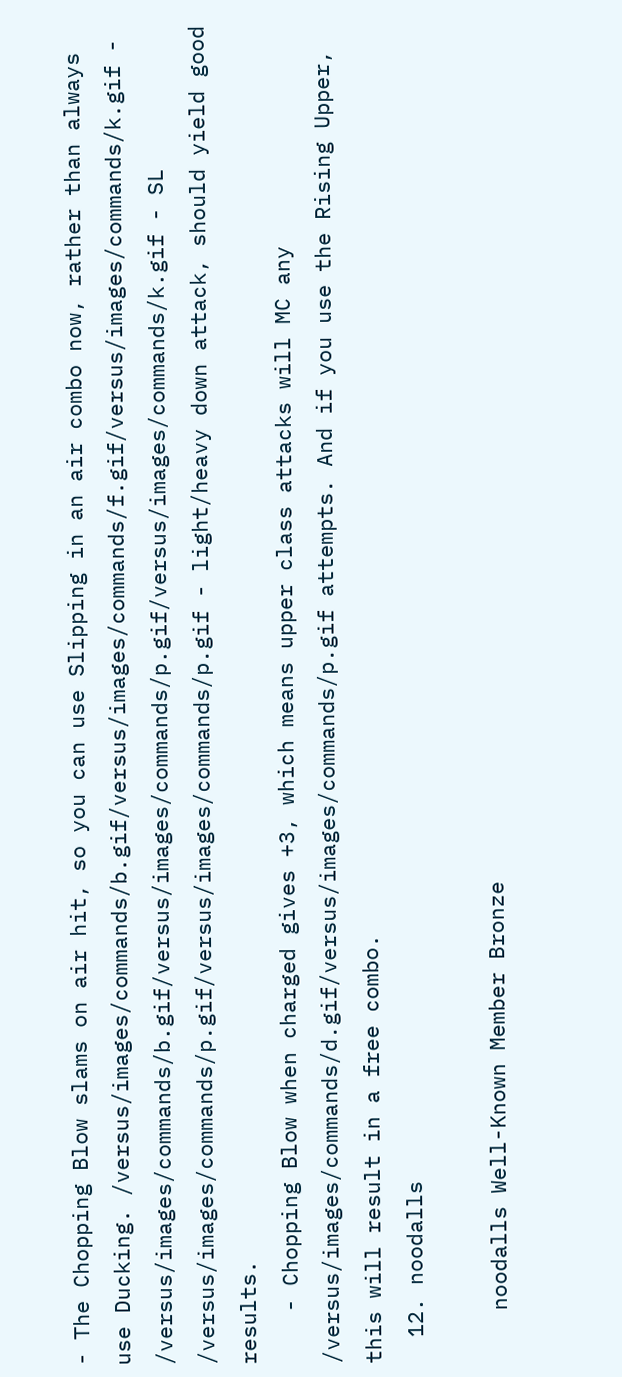- The Chopping Blow slams on air hit, so you can use Slipping in an air combo now, rather than always use Ducking. /versus/images/commands/b.gif/versus/images/commands/f.gif/versus/images/commands/k.gif - /versus/images/commands/b.gif/versus/images/commands/p.gif/versus/images/commands/k.gif - SL /versus/images/commands/p.gif/versus/images/commands/p.gif - light/heavy down attack, should yield good results.
    - Chopping Blow when charged gives +3, which means upper class attacks will MC any /versus/images/commands/d.gif/versus/images/commands/p.gif attempts. And if you use the Rising Upper, this will result in a free combo.
  12. noodalls

    noodalls Well-Known Member Bronze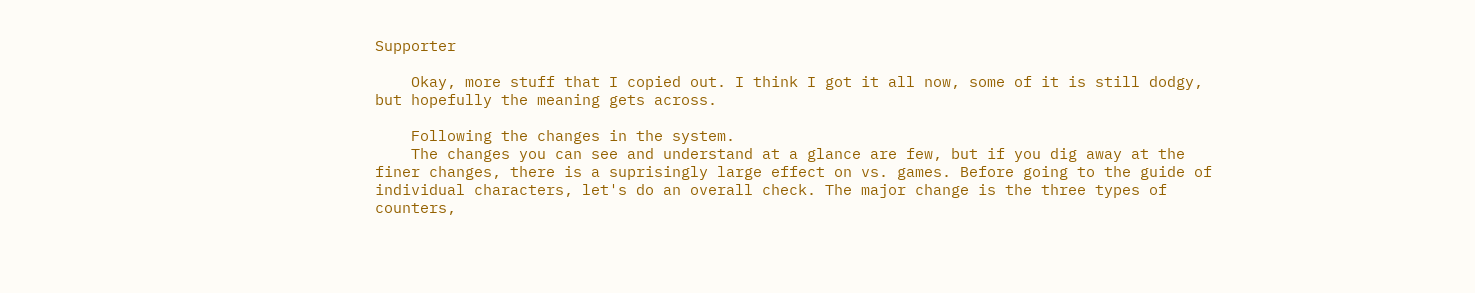Supporter

    Okay, more stuff that I copied out. I think I got it all now, some of it is still dodgy, but hopefully the meaning gets across.

    Following the changes in the system.
    The changes you can see and understand at a glance are few, but if you dig away at the finer changes, there is a suprisingly large effect on vs. games. Before going to the guide of individual characters, let's do an overall check. The major change is the three types of counters,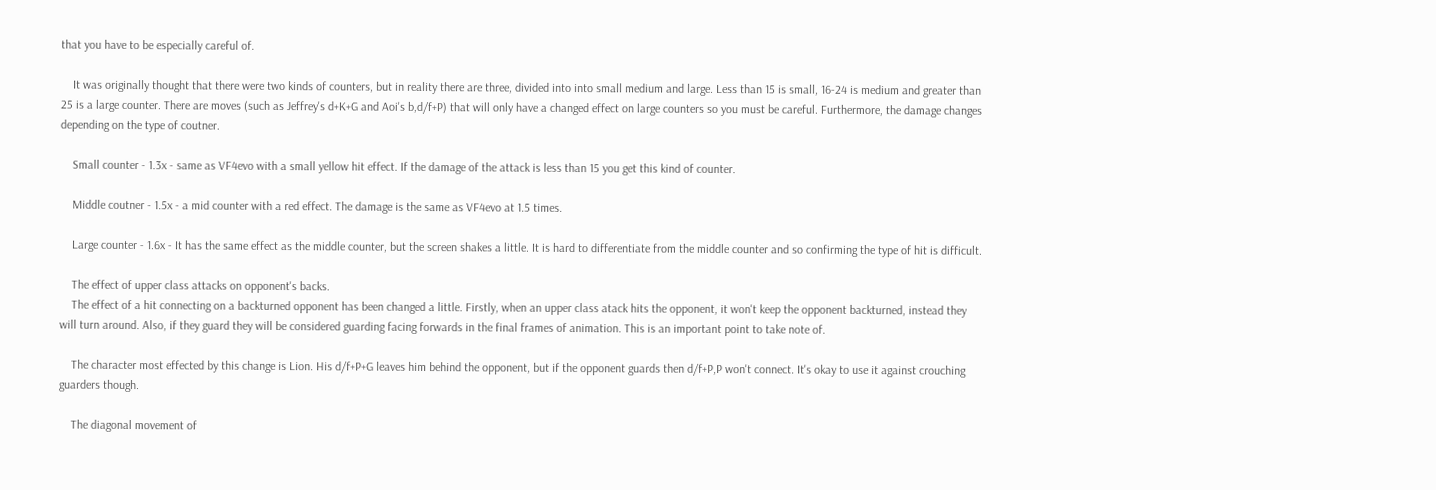that you have to be especially careful of.

    It was originally thought that there were two kinds of counters, but in reality there are three, divided into into small medium and large. Less than 15 is small, 16-24 is medium and greater than 25 is a large counter. There are moves (such as Jeffrey's d+K+G and Aoi's b,d/f+P) that will only have a changed effect on large counters so you must be careful. Furthermore, the damage changes depending on the type of coutner.

    Small counter - 1.3x - same as VF4evo with a small yellow hit effect. If the damage of the attack is less than 15 you get this kind of counter.

    Middle coutner - 1.5x - a mid counter with a red effect. The damage is the same as VF4evo at 1.5 times.

    Large counter - 1.6x - It has the same effect as the middle counter, but the screen shakes a little. It is hard to differentiate from the middle counter and so confirming the type of hit is difficult.

    The effect of upper class attacks on opponent's backs.
    The effect of a hit connecting on a backturned opponent has been changed a little. Firstly, when an upper class atack hits the opponent, it won't keep the opponent backturned, instead they will turn around. Also, if they guard they will be considered guarding facing forwards in the final frames of animation. This is an important point to take note of.

    The character most effected by this change is Lion. His d/f+P+G leaves him behind the opponent, but if the opponent guards then d/f+P,P won't connect. It's okay to use it against crouching guarders though.

    The diagonal movement of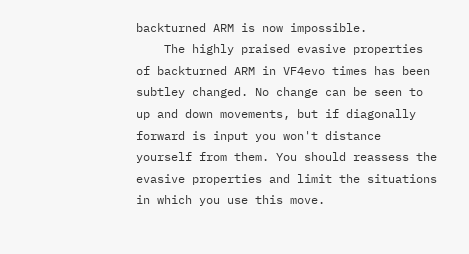backturned ARM is now impossible.
    The highly praised evasive properties of backturned ARM in VF4evo times has been subtley changed. No change can be seen to up and down movements, but if diagonally forward is input you won't distance yourself from them. You should reassess the evasive properties and limit the situations in which you use this move.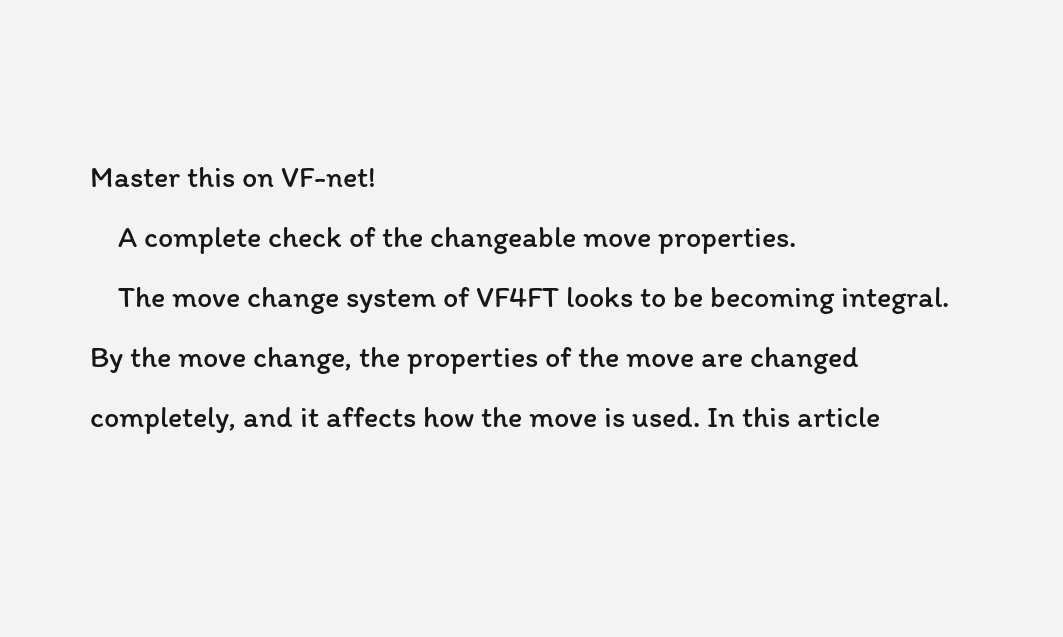Master this on VF-net!
    A complete check of the changeable move properties.
    The move change system of VF4FT looks to be becoming integral. By the move change, the properties of the move are changed completely, and it affects how the move is used. In this article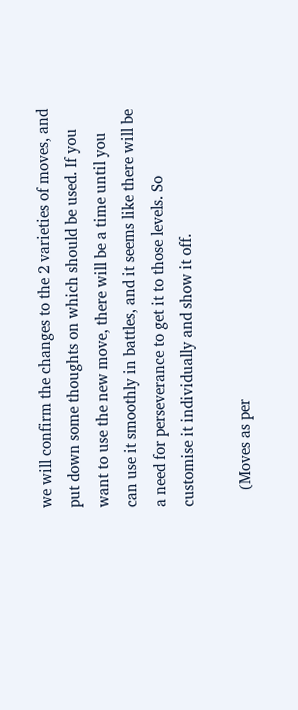we will confirm the changes to the 2 varieties of moves, and put down some thoughts on which should be used. If you want to use the new move, there will be a time until you can use it smoothly in battles, and it seems like there will be a need for perseverance to get it to those levels. So customise it individually and show it off.

    (Moves as per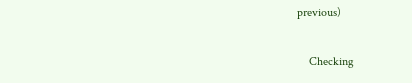previous)

    Checking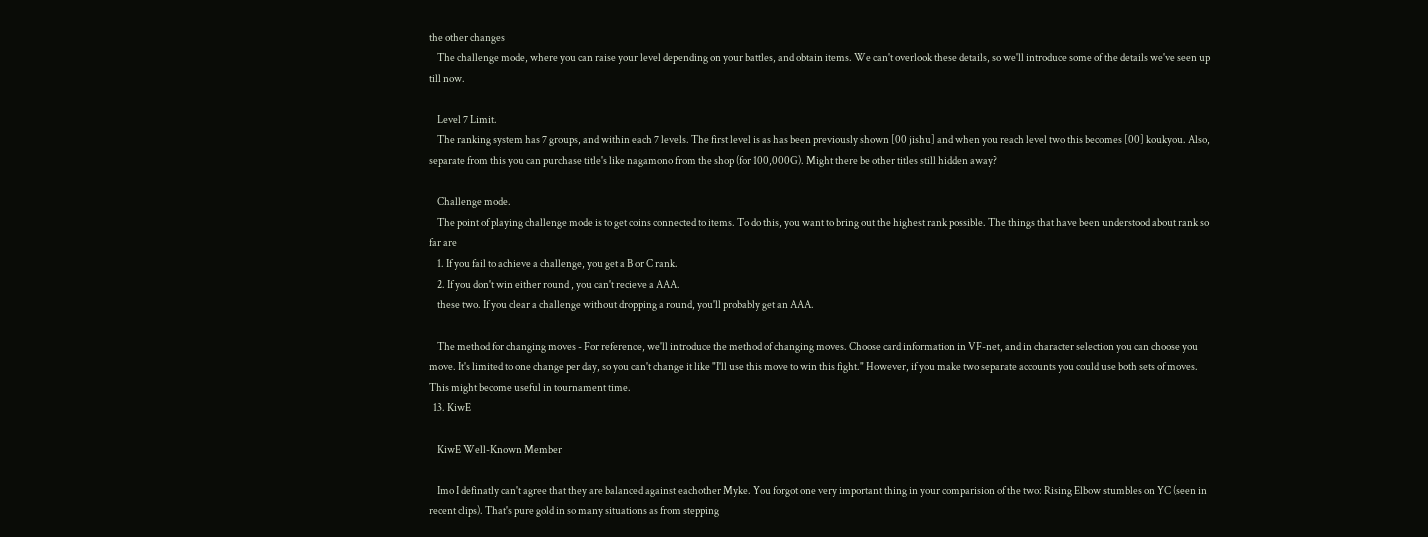the other changes
    The challenge mode, where you can raise your level depending on your battles, and obtain items. We can't overlook these details, so we'll introduce some of the details we've seen up till now.

    Level 7 Limit.
    The ranking system has 7 groups, and within each 7 levels. The first level is as has been previously shown [00 jishu] and when you reach level two this becomes [00] koukyou. Also, separate from this you can purchase title's like nagamono from the shop (for 100,000G). Might there be other titles still hidden away?

    Challenge mode.
    The point of playing challenge mode is to get coins connected to items. To do this, you want to bring out the highest rank possible. The things that have been understood about rank so far are
    1. If you fail to achieve a challenge, you get a B or C rank.
    2. If you don't win either round , you can't recieve a AAA.
    these two. If you clear a challenge without dropping a round, you'll probably get an AAA.

    The method for changing moves - For reference, we'll introduce the method of changing moves. Choose card information in VF-net, and in character selection you can choose you move. It's limited to one change per day, so you can't change it like "I'll use this move to win this fight." However, if you make two separate accounts you could use both sets of moves. This might become useful in tournament time.
  13. KiwE

    KiwE Well-Known Member

    Imo I definatly can't agree that they are balanced against eachother Myke. You forgot one very important thing in your comparision of the two: Rising Elbow stumbles on YC (seen in recent clips). That's pure gold in so many situations as from stepping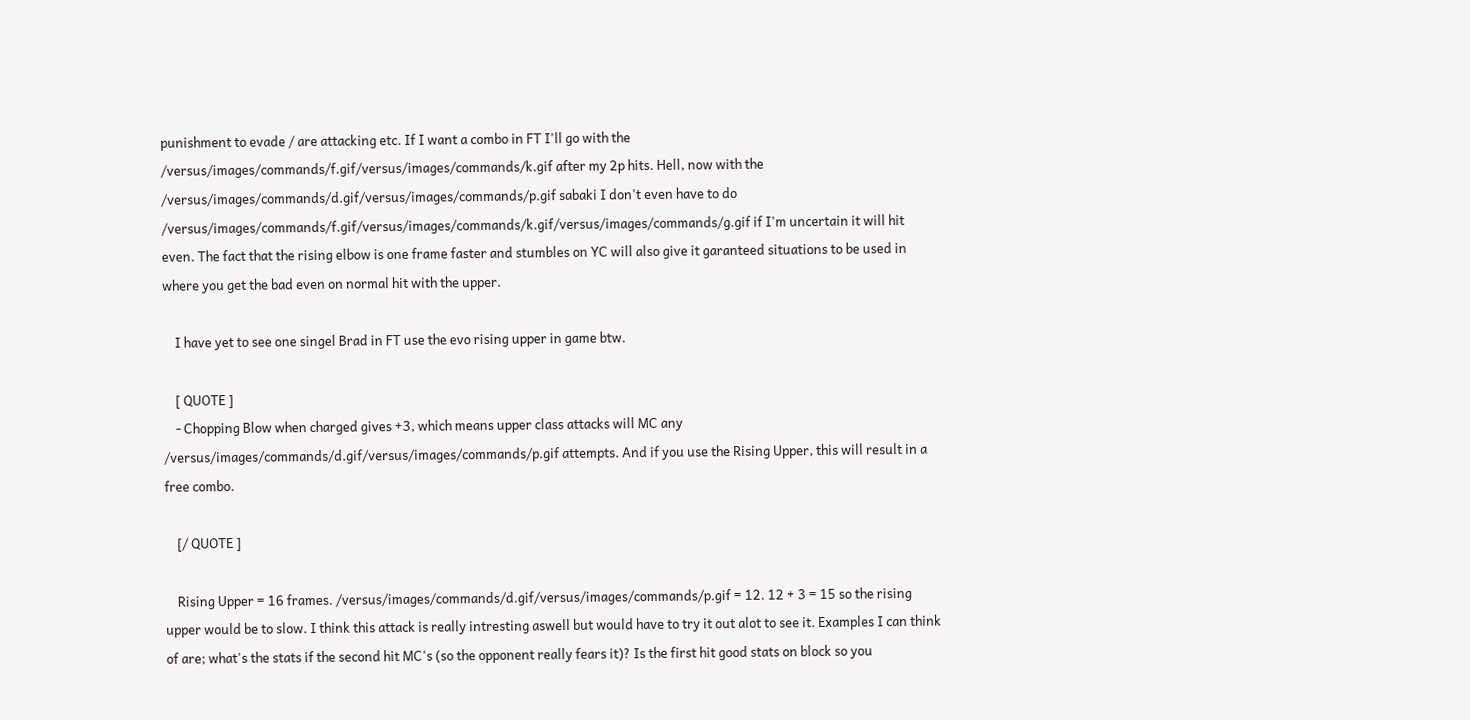punishment to evade / are attacking etc. If I want a combo in FT I'll go with the /versus/images/commands/f.gif/versus/images/commands/k.gif after my 2p hits. Hell, now with the /versus/images/commands/d.gif/versus/images/commands/p.gif sabaki I don't even have to do /versus/images/commands/f.gif/versus/images/commands/k.gif/versus/images/commands/g.gif if I'm uncertain it will hit even. The fact that the rising elbow is one frame faster and stumbles on YC will also give it garanteed situations to be used in where you get the bad even on normal hit with the upper.

    I have yet to see one singel Brad in FT use the evo rising upper in game btw.

    [ QUOTE ]
    - Chopping Blow when charged gives +3, which means upper class attacks will MC any /versus/images/commands/d.gif/versus/images/commands/p.gif attempts. And if you use the Rising Upper, this will result in a free combo.

    [/ QUOTE ]

    Rising Upper = 16 frames. /versus/images/commands/d.gif/versus/images/commands/p.gif = 12. 12 + 3 = 15 so the rising upper would be to slow. I think this attack is really intresting aswell but would have to try it out alot to see it. Examples I can think of are; what's the stats if the second hit MC's (so the opponent really fears it)? Is the first hit good stats on block so you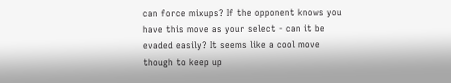can force mixups? If the opponent knows you have this move as your select - can it be evaded easily? It seems like a cool move though to keep up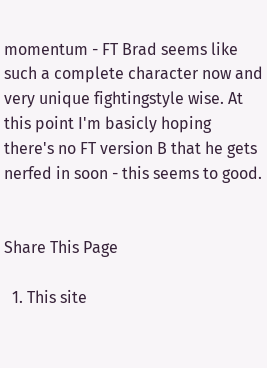momentum - FT Brad seems like such a complete character now and very unique fightingstyle wise. At this point I'm basicly hoping there's no FT version B that he gets nerfed in soon - this seems to good.


Share This Page

  1. This site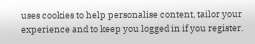uses cookies to help personalise content, tailor your experience and to keep you logged in if you register.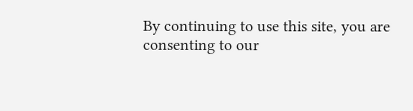By continuing to use this site, you are consenting to our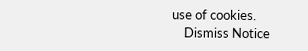use of cookies.
    Dismiss Notice